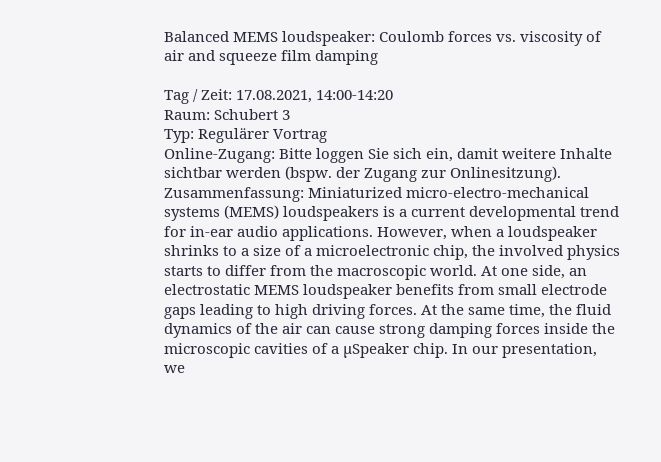Balanced MEMS loudspeaker: Coulomb forces vs. viscosity of air and squeeze film damping

Tag / Zeit: 17.08.2021, 14:00-14:20
Raum: Schubert 3
Typ: Regulärer Vortrag
Online-Zugang: Bitte loggen Sie sich ein, damit weitere Inhalte sichtbar werden (bspw. der Zugang zur Onlinesitzung).
Zusammenfassung: Miniaturized micro-electro-mechanical systems (MEMS) loudspeakers is a current developmental trend for in-ear audio applications. However, when a loudspeaker shrinks to a size of a microelectronic chip, the involved physics starts to differ from the macroscopic world. At one side, an electrostatic MEMS loudspeaker benefits from small electrode gaps leading to high driving forces. At the same time, the fluid dynamics of the air can cause strong damping forces inside the microscopic cavities of a µSpeaker chip. In our presentation, we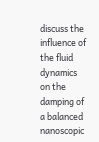discuss the influence of the fluid dynamics on the damping of a balanced nanoscopic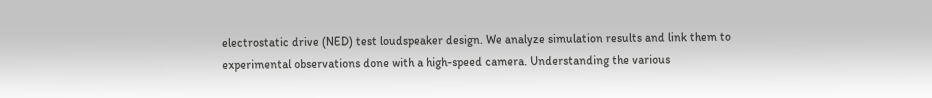electrostatic drive (NED) test loudspeaker design. We analyze simulation results and link them to experimental observations done with a high-speed camera. Understanding the various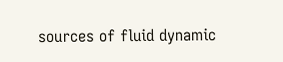sources of fluid dynamic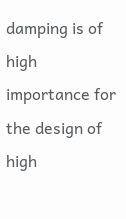damping is of high importance for the design of high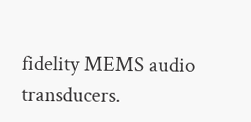fidelity MEMS audio transducers.